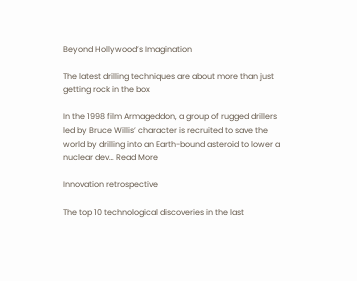Beyond Hollywood’s Imagination

The latest drilling techniques are about more than just getting rock in the box

In the 1998 film Armageddon, a group of rugged drillers led by Bruce Willis’ character is recruited to save the world by drilling into an Earth-bound asteroid to lower a nuclear dev… Read More

Innovation retrospective

The top 10 technological discoveries in the last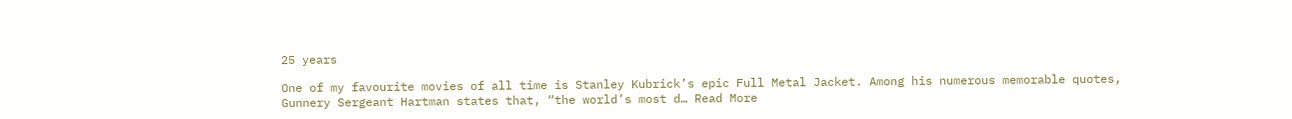25 years

One of my favourite movies of all time is Stanley Kubrick’s epic Full Metal Jacket. Among his numerous memorable quotes, Gunnery Sergeant Hartman states that, “the world’s most d… Read More